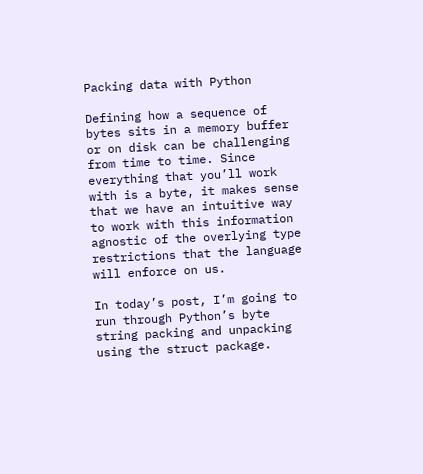Packing data with Python

Defining how a sequence of bytes sits in a memory buffer or on disk can be challenging from time to time. Since everything that you’ll work with is a byte, it makes sense that we have an intuitive way to work with this information agnostic of the overlying type restrictions that the language will enforce on us.

In today’s post, I’m going to run through Python’s byte string packing and unpacking using the struct package.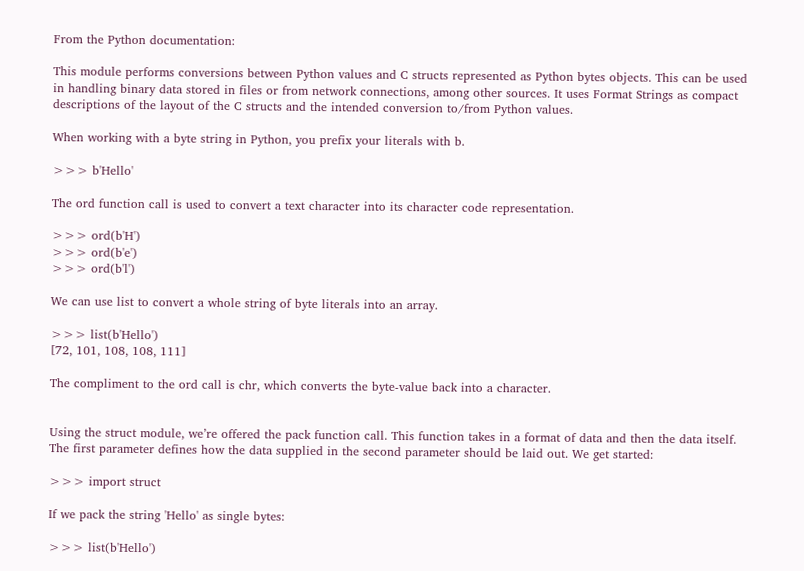From the Python documentation:

This module performs conversions between Python values and C structs represented as Python bytes objects. This can be used in handling binary data stored in files or from network connections, among other sources. It uses Format Strings as compact descriptions of the layout of the C structs and the intended conversion to/from Python values.

When working with a byte string in Python, you prefix your literals with b.

>>> b'Hello'

The ord function call is used to convert a text character into its character code representation.

>>> ord(b'H')
>>> ord(b'e')
>>> ord(b'l')

We can use list to convert a whole string of byte literals into an array.

>>> list(b'Hello')
[72, 101, 108, 108, 111]

The compliment to the ord call is chr, which converts the byte-value back into a character.


Using the struct module, we’re offered the pack function call. This function takes in a format of data and then the data itself. The first parameter defines how the data supplied in the second parameter should be laid out. We get started:

>>> import struct

If we pack the string 'Hello' as single bytes:

>>> list(b'Hello')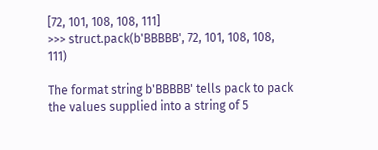[72, 101, 108, 108, 111]
>>> struct.pack(b'BBBBB', 72, 101, 108, 108, 111)

The format string b'BBBBB' tells pack to pack the values supplied into a string of 5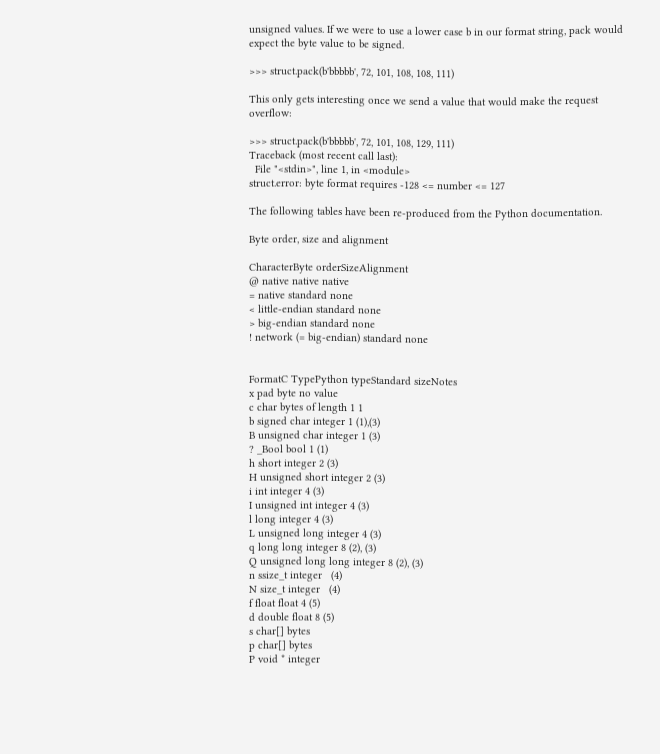unsigned values. If we were to use a lower case b in our format string, pack would expect the byte value to be signed.

>>> struct.pack(b'bbbbb', 72, 101, 108, 108, 111)

This only gets interesting once we send a value that would make the request overflow:

>>> struct.pack(b'bbbbb', 72, 101, 108, 129, 111)
Traceback (most recent call last):
  File "<stdin>", line 1, in <module>
struct.error: byte format requires -128 <= number <= 127

The following tables have been re-produced from the Python documentation.

Byte order, size and alignment

CharacterByte orderSizeAlignment
@ native native native
= native standard none
< little-endian standard none
> big-endian standard none
! network (= big-endian) standard none


FormatC TypePython typeStandard sizeNotes
x pad byte no value
c char bytes of length 1 1
b signed char integer 1 (1),(3)
B unsigned char integer 1 (3)
? _Bool bool 1 (1)
h short integer 2 (3)
H unsigned short integer 2 (3)
i int integer 4 (3)
I unsigned int integer 4 (3)
l long integer 4 (3)
L unsigned long integer 4 (3)
q long long integer 8 (2), (3)
Q unsigned long long integer 8 (2), (3)
n ssize_t integer   (4)
N size_t integer   (4)
f float float 4 (5)
d double float 8 (5)
s char[] bytes
p char[] bytes
P void * integer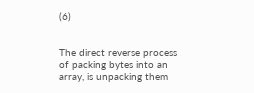(6)


The direct reverse process of packing bytes into an array, is unpacking them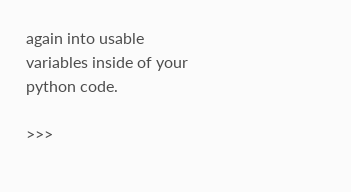again into usable variables inside of your python code.

>>>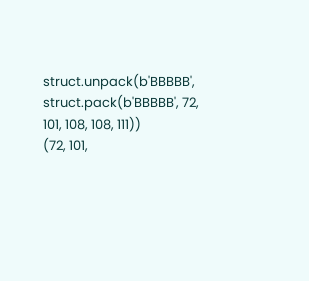struct.unpack(b'BBBBB', struct.pack(b'BBBBB', 72, 101, 108, 108, 111))
(72, 101,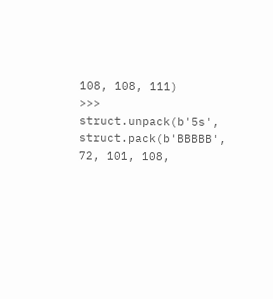108, 108, 111)
>>> struct.unpack(b'5s', struct.pack(b'BBBBB', 72, 101, 108,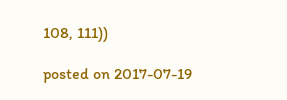108, 111))

posted on 2017-07-19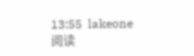13:55  lakeone  阅读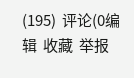(195)  评论(0编辑  收藏  举报